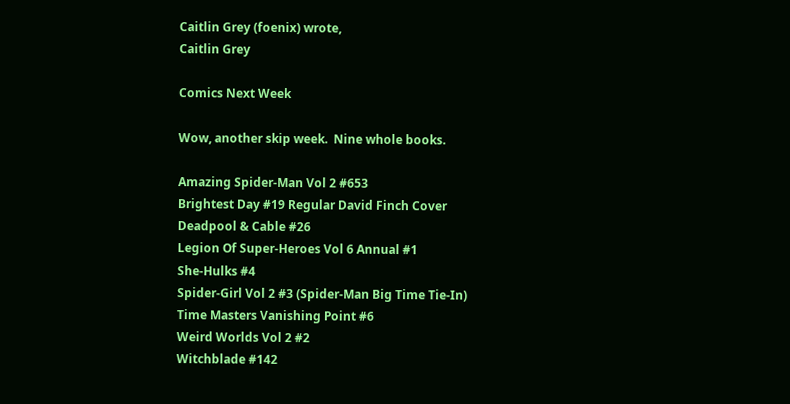Caitlin Grey (foenix) wrote,
Caitlin Grey

Comics Next Week

Wow, another skip week.  Nine whole books.

Amazing Spider-Man Vol 2 #653
Brightest Day #19 Regular David Finch Cover
Deadpool & Cable #26
Legion Of Super-Heroes Vol 6 Annual #1
She-Hulks #4
Spider-Girl Vol 2 #3 (Spider-Man Big Time Tie-In)
Time Masters Vanishing Point #6
Weird Worlds Vol 2 #2
Witchblade #142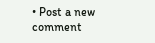• Post a new comment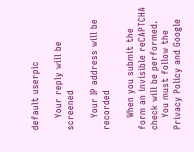default userpic

    Your reply will be screened

    Your IP address will be recorded

    When you submit the form an invisible reCAPTCHA check will be performed.
    You must follow the Privacy Policy and Google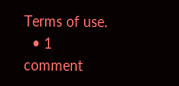Terms of use.
  • 1 comment